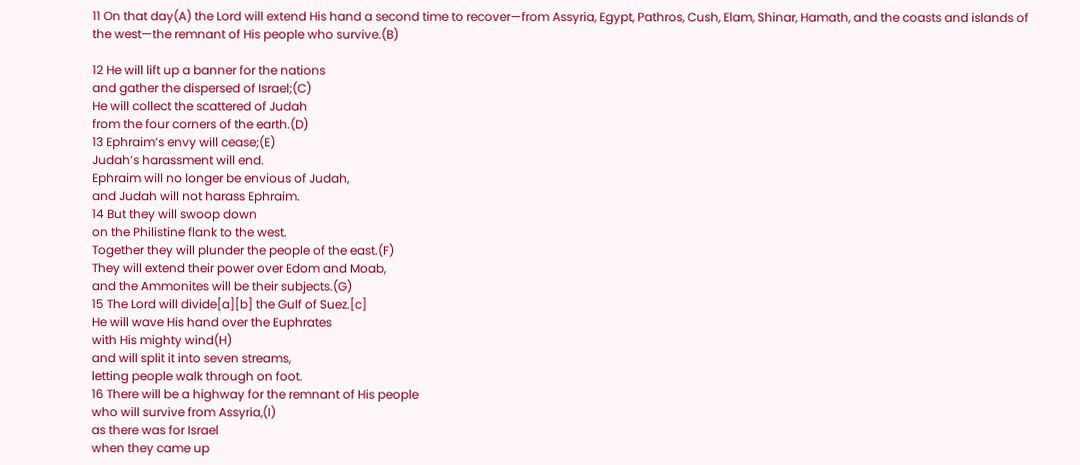11 On that day(A) the Lord will extend His hand a second time to recover—from Assyria, Egypt, Pathros, Cush, Elam, Shinar, Hamath, and the coasts and islands of the west—the remnant of His people who survive.(B)

12 He will lift up a banner for the nations
and gather the dispersed of Israel;(C)
He will collect the scattered of Judah
from the four corners of the earth.(D)
13 Ephraim’s envy will cease;(E)
Judah’s harassment will end.
Ephraim will no longer be envious of Judah,
and Judah will not harass Ephraim.
14 But they will swoop down
on the Philistine flank to the west.
Together they will plunder the people of the east.(F)
They will extend their power over Edom and Moab,
and the Ammonites will be their subjects.(G)
15 The Lord will divide[a][b] the Gulf of Suez.[c]
He will wave His hand over the Euphrates
with His mighty wind(H)
and will split it into seven streams,
letting people walk through on foot.
16 There will be a highway for the remnant of His people
who will survive from Assyria,(I)
as there was for Israel
when they came up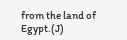from the land of Egypt.(J)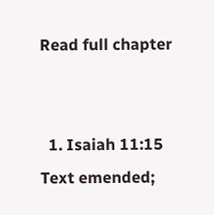Read full chapter


  1. Isaiah 11:15 Text emended;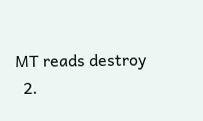MT reads destroy
  2.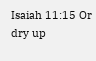Isaiah 11:15 Or dry up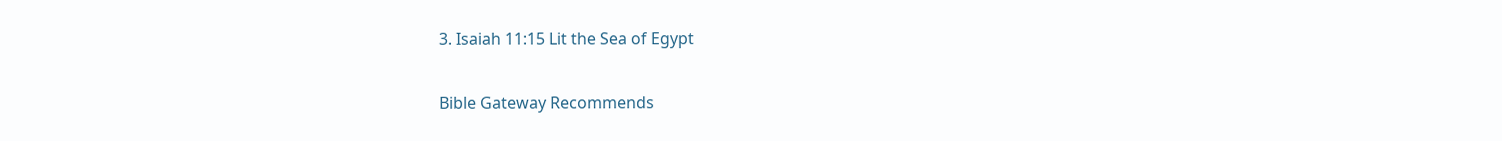3. Isaiah 11:15 Lit the Sea of Egypt

Bible Gateway Recommends